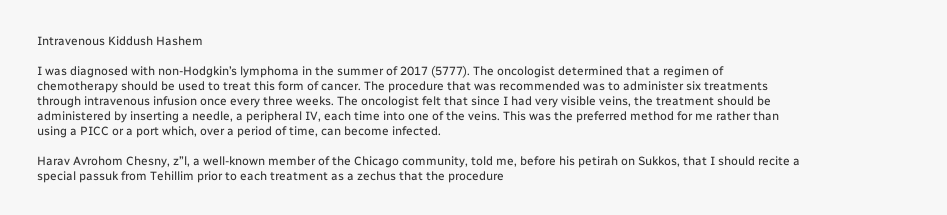Intravenous Kiddush Hashem

I was diagnosed with non-Hodgkin’s lymphoma in the summer of 2017 (5777). The oncologist determined that a regimen of chemotherapy should be used to treat this form of cancer. The procedure that was recommended was to administer six treatments through intravenous infusion once every three weeks. The oncologist felt that since I had very visible veins, the treatment should be administered by inserting a needle, a peripheral IV, each time into one of the veins. This was the preferred method for me rather than using a PICC or a port which, over a period of time, can become infected.

Harav Avrohom Chesny, z”l, a well-known member of the Chicago community, told me, before his petirah on Sukkos, that I should recite a special passuk from Tehillim prior to each treatment as a zechus that the procedure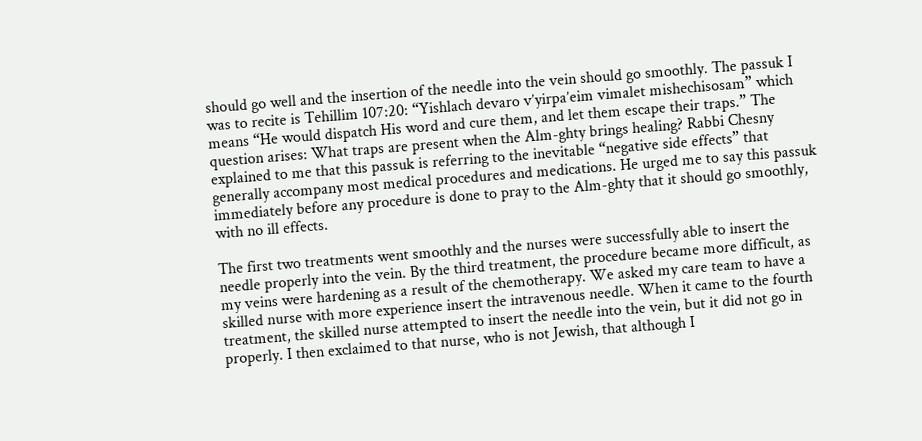should go well and the insertion of the needle into the vein should go smoothly. The passuk I was to recite is Tehillim 107:20: “Yishlach devaro v’yirpa’eim vimalet mishechisosam” which means “He would dispatch His word and cure them, and let them escape their traps.” The question arises: What traps are present when the Alm-ghty brings healing? Rabbi Chesny explained to me that this passuk is referring to the inevitable “negative side effects” that generally accompany most medical procedures and medications. He urged me to say this passuk immediately before any procedure is done to pray to the Alm-ghty that it should go smoothly, with no ill effects.

The first two treatments went smoothly and the nurses were successfully able to insert the needle properly into the vein. By the third treatment, the procedure became more difficult, as my veins were hardening as a result of the chemotherapy. We asked my care team to have a skilled nurse with more experience insert the intravenous needle. When it came to the fourth treatment, the skilled nurse attempted to insert the needle into the vein, but it did not go in properly. I then exclaimed to that nurse, who is not Jewish, that although I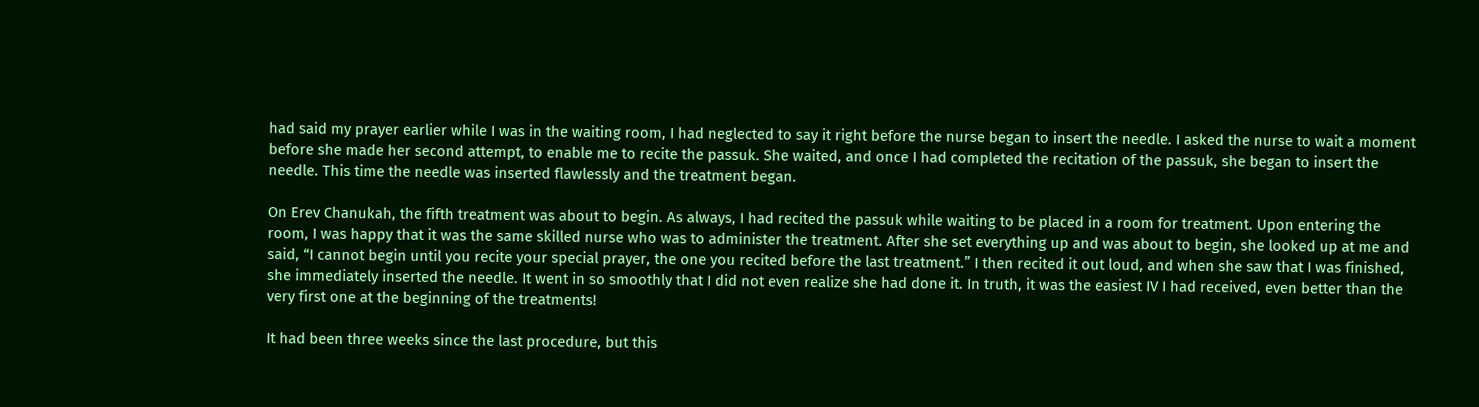had said my prayer earlier while I was in the waiting room, I had neglected to say it right before the nurse began to insert the needle. I asked the nurse to wait a moment before she made her second attempt, to enable me to recite the passuk. She waited, and once I had completed the recitation of the passuk, she began to insert the needle. This time the needle was inserted flawlessly and the treatment began.

On Erev Chanukah, the fifth treatment was about to begin. As always, I had recited the passuk while waiting to be placed in a room for treatment. Upon entering the room, I was happy that it was the same skilled nurse who was to administer the treatment. After she set everything up and was about to begin, she looked up at me and said, “I cannot begin until you recite your special prayer, the one you recited before the last treatment.” I then recited it out loud, and when she saw that I was finished, she immediately inserted the needle. It went in so smoothly that I did not even realize she had done it. In truth, it was the easiest IV I had received, even better than the very first one at the beginning of the treatments!

It had been three weeks since the last procedure, but this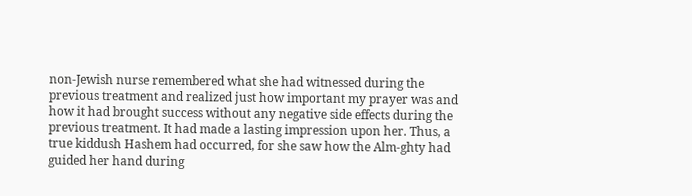non-Jewish nurse remembered what she had witnessed during the previous treatment and realized just how important my prayer was and how it had brought success without any negative side effects during the previous treatment. It had made a lasting impression upon her. Thus, a true kiddush Hashem had occurred, for she saw how the Alm-ghty had guided her hand during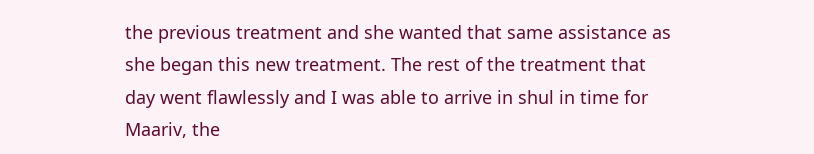the previous treatment and she wanted that same assistance as she began this new treatment. The rest of the treatment that day went flawlessly and I was able to arrive in shul in time for Maariv, the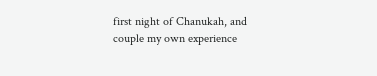first night of Chanukah, and couple my own experience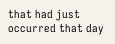that had just occurred that day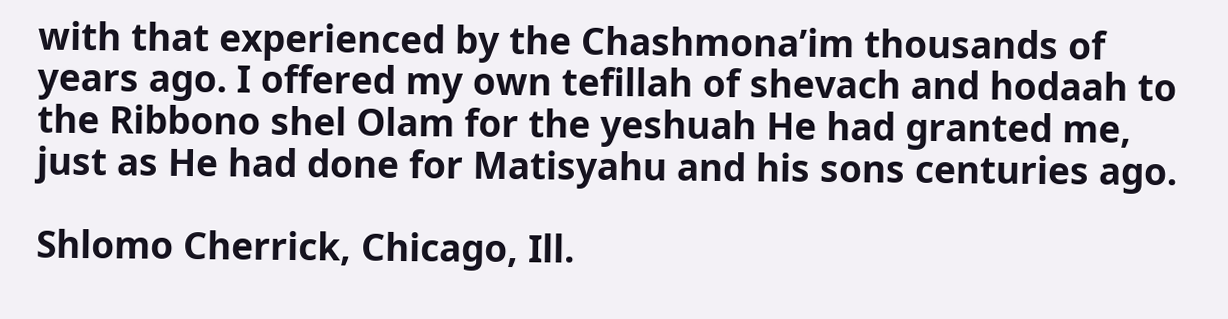with that experienced by the Chashmona’im thousands of years ago. I offered my own tefillah of shevach and hodaah to the Ribbono shel Olam for the yeshuah He had granted me, just as He had done for Matisyahu and his sons centuries ago.

Shlomo Cherrick, Chicago, Ill.